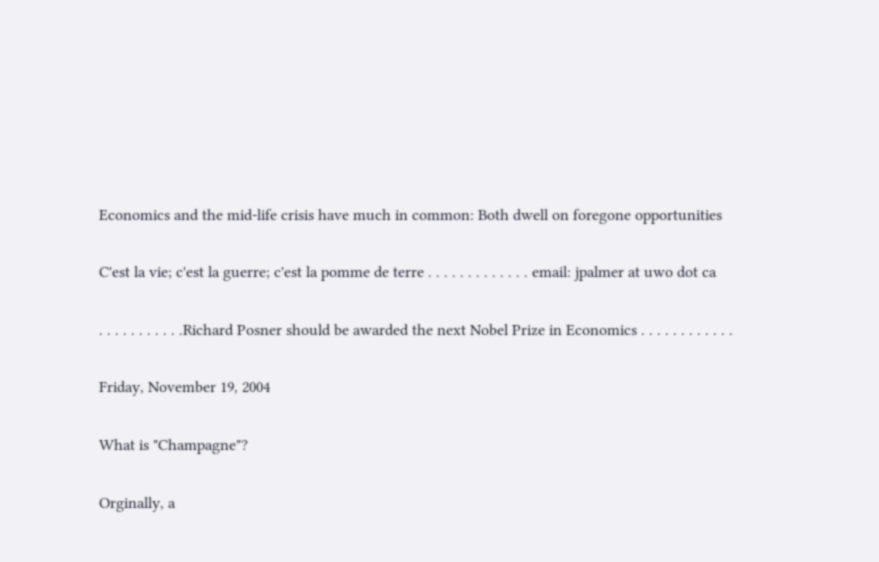Economics and the mid-life crisis have much in common: Both dwell on foregone opportunities

C'est la vie; c'est la guerre; c'est la pomme de terre . . . . . . . . . . . . . email: jpalmer at uwo dot ca

. . . . . . . . . . .Richard Posner should be awarded the next Nobel Prize in Economics . . . . . . . . . . . .

Friday, November 19, 2004

What is "Champagne"?

Orginally, a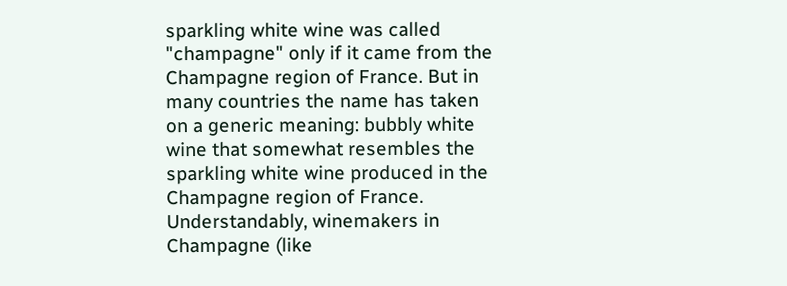sparkling white wine was called "champagne" only if it came from the Champagne region of France. But in many countries the name has taken on a generic meaning: bubbly white wine that somewhat resembles the sparkling white wine produced in the Champagne region of France. Understandably, winemakers in Champagne (like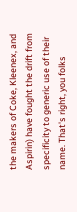the makers of Coke, Kleenex, and Aspirin) have fought the drift from specificity to generic use of their name. That's right, you folks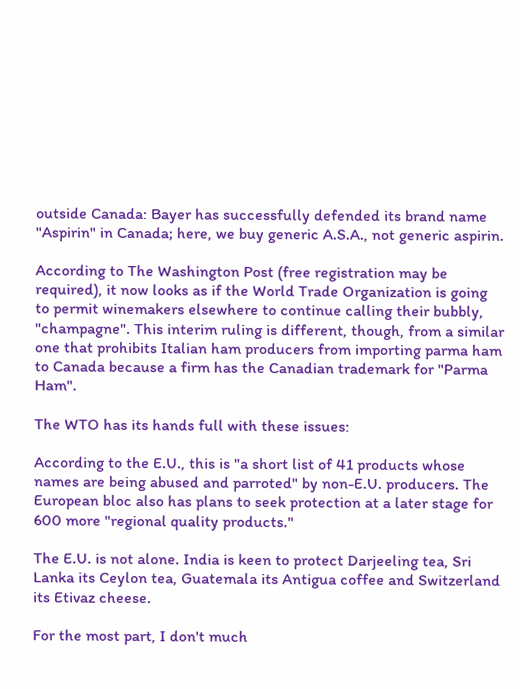outside Canada: Bayer has successfully defended its brand name "Aspirin" in Canada; here, we buy generic A.S.A., not generic aspirin.

According to The Washington Post (free registration may be required), it now looks as if the World Trade Organization is going to permit winemakers elsewhere to continue calling their bubbly, "champagne". This interim ruling is different, though, from a similar one that prohibits Italian ham producers from importing parma ham to Canada because a firm has the Canadian trademark for "Parma Ham".

The WTO has its hands full with these issues:

According to the E.U., this is "a short list of 41 products whose names are being abused and parroted" by non-E.U. producers. The European bloc also has plans to seek protection at a later stage for 600 more "regional quality products."

The E.U. is not alone. India is keen to protect Darjeeling tea, Sri Lanka its Ceylon tea, Guatemala its Antigua coffee and Switzerland its Etivaz cheese.

For the most part, I don't much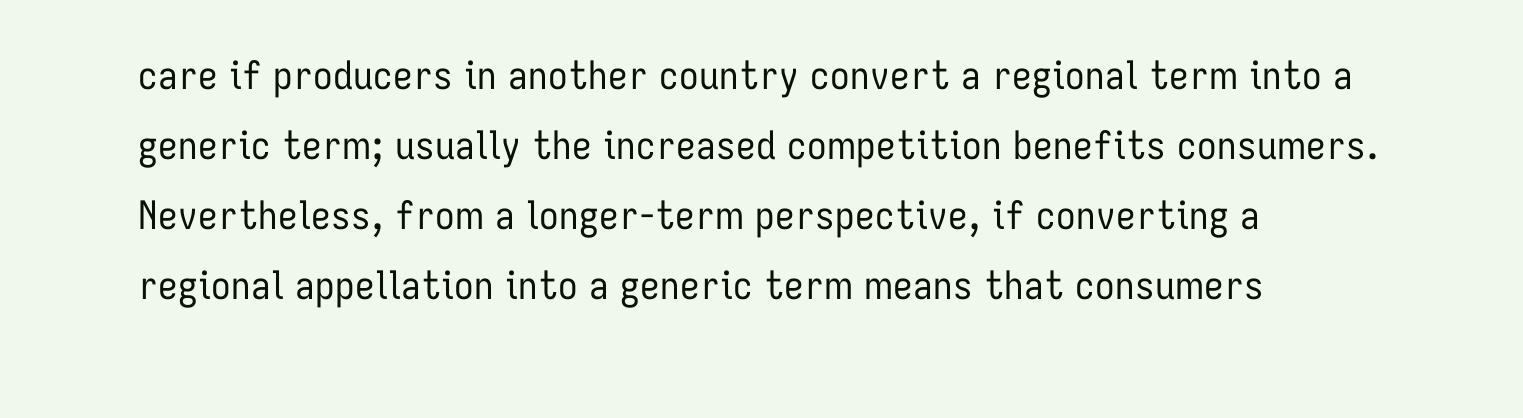care if producers in another country convert a regional term into a generic term; usually the increased competition benefits consumers. Nevertheless, from a longer-term perspective, if converting a regional appellation into a generic term means that consumers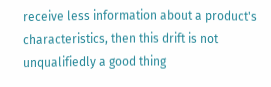receive less information about a product's characteristics, then this drift is not unqualifiedly a good thing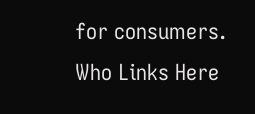for consumers.
Who Links Here